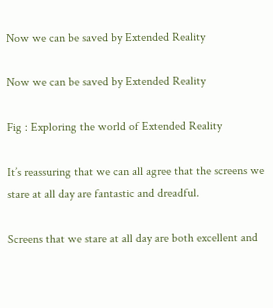Now we can be saved by Extended Reality

Now we can be saved by Extended Reality

Fig : Exploring the world of Extended Reality

It’s reassuring that we can all agree that the screens we stare at all day are fantastic and dreadful.

Screens that we stare at all day are both excellent and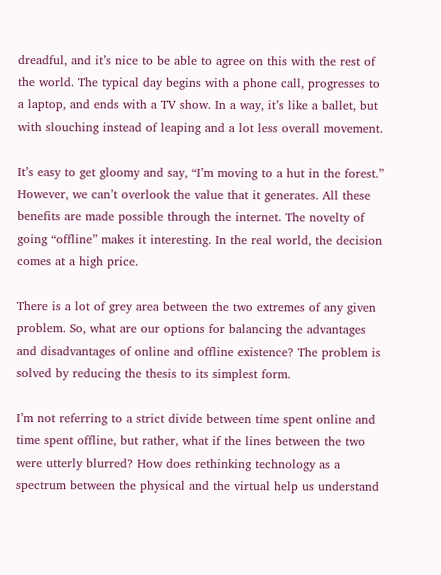dreadful, and it’s nice to be able to agree on this with the rest of the world. The typical day begins with a phone call, progresses to a laptop, and ends with a TV show. In a way, it’s like a ballet, but with slouching instead of leaping and a lot less overall movement.

It’s easy to get gloomy and say, “I’m moving to a hut in the forest.” However, we can’t overlook the value that it generates. All these benefits are made possible through the internet. The novelty of going “offline” makes it interesting. In the real world, the decision comes at a high price.

There is a lot of grey area between the two extremes of any given problem. So, what are our options for balancing the advantages and disadvantages of online and offline existence? The problem is solved by reducing the thesis to its simplest form.

I’m not referring to a strict divide between time spent online and time spent offline, but rather, what if the lines between the two were utterly blurred? How does rethinking technology as a spectrum between the physical and the virtual help us understand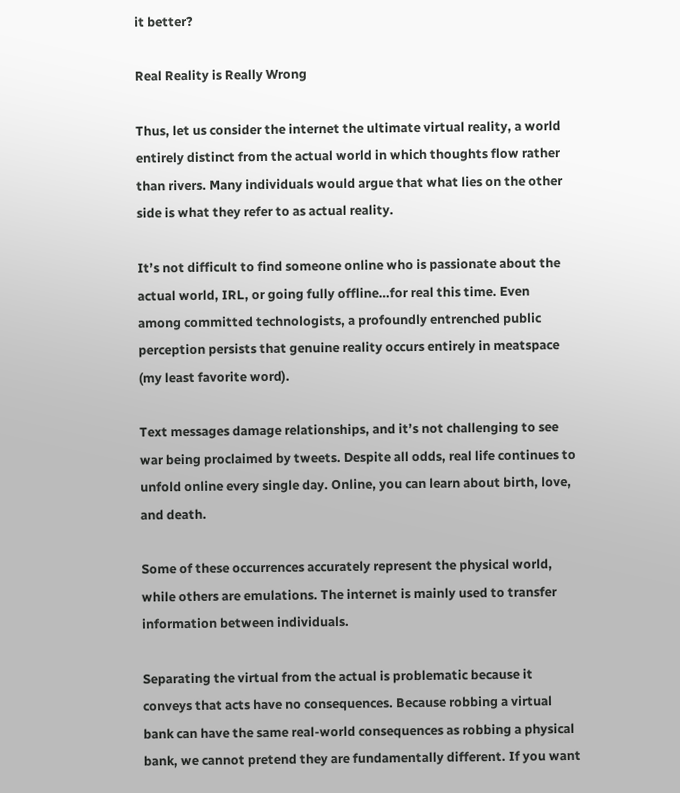it better?

Real Reality is Really Wrong

Thus, let us consider the internet the ultimate virtual reality, a world entirely distinct from the actual world in which thoughts flow rather than rivers. Many individuals would argue that what lies on the other side is what they refer to as actual reality.

It’s not difficult to find someone online who is passionate about the actual world, IRL, or going fully offline…for real this time. Even among committed technologists, a profoundly entrenched public perception persists that genuine reality occurs entirely in meatspace (my least favorite word).

Text messages damage relationships, and it’s not challenging to see war being proclaimed by tweets. Despite all odds, real life continues to unfold online every single day. Online, you can learn about birth, love, and death.

Some of these occurrences accurately represent the physical world, while others are emulations. The internet is mainly used to transfer information between individuals.

Separating the virtual from the actual is problematic because it conveys that acts have no consequences. Because robbing a virtual bank can have the same real-world consequences as robbing a physical bank, we cannot pretend they are fundamentally different. If you want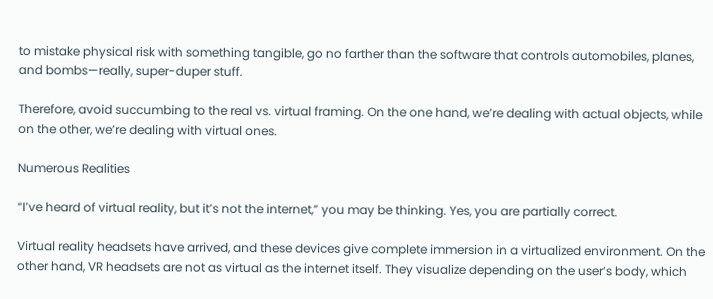to mistake physical risk with something tangible, go no farther than the software that controls automobiles, planes, and bombs—really, super-duper stuff.

Therefore, avoid succumbing to the real vs. virtual framing. On the one hand, we’re dealing with actual objects, while on the other, we’re dealing with virtual ones.

Numerous Realities

“I’ve heard of virtual reality, but it’s not the internet,” you may be thinking. Yes, you are partially correct.

Virtual reality headsets have arrived, and these devices give complete immersion in a virtualized environment. On the other hand, VR headsets are not as virtual as the internet itself. They visualize depending on the user’s body, which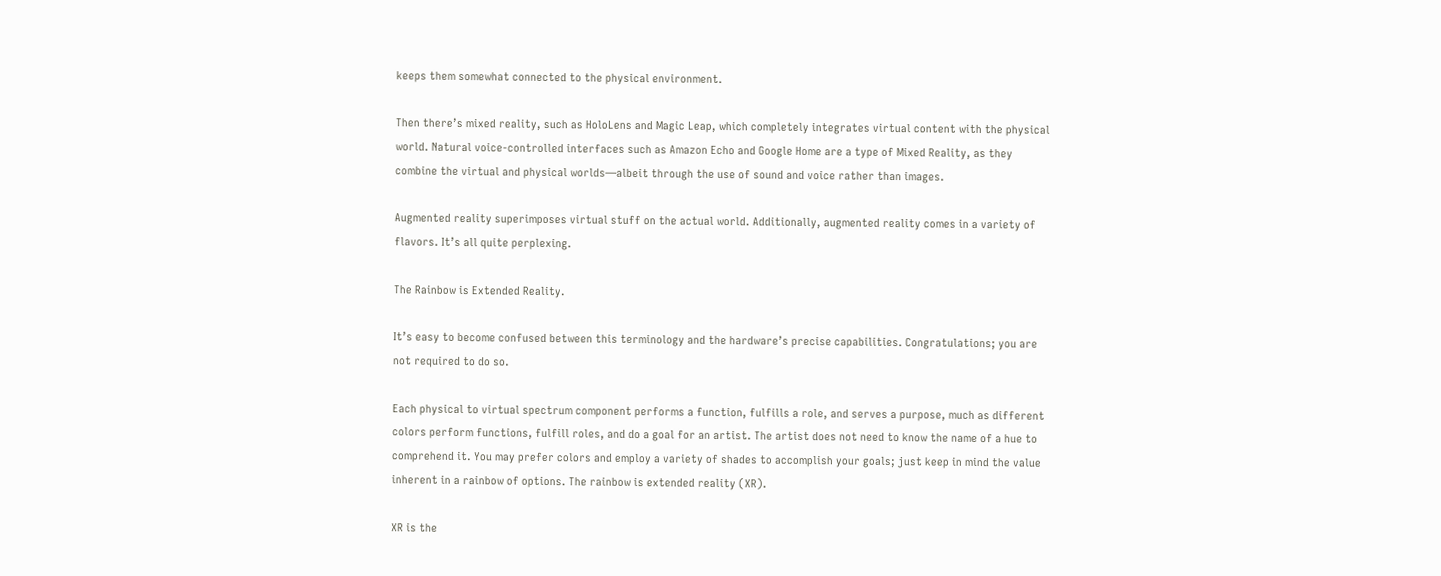keeps them somewhat connected to the physical environment.

Then there’s mixed reality, such as HoloLens and Magic Leap, which completely integrates virtual content with the physical world. Natural voice-controlled interfaces such as Amazon Echo and Google Home are a type of Mixed Reality, as they combine the virtual and physical worlds—albeit through the use of sound and voice rather than images.

Augmented reality superimposes virtual stuff on the actual world. Additionally, augmented reality comes in a variety of flavors. It’s all quite perplexing.

The Rainbow is Extended Reality.

It’s easy to become confused between this terminology and the hardware’s precise capabilities. Congratulations; you are not required to do so.

Each physical to virtual spectrum component performs a function, fulfills a role, and serves a purpose, much as different colors perform functions, fulfill roles, and do a goal for an artist. The artist does not need to know the name of a hue to comprehend it. You may prefer colors and employ a variety of shades to accomplish your goals; just keep in mind the value inherent in a rainbow of options. The rainbow is extended reality (XR).

XR is the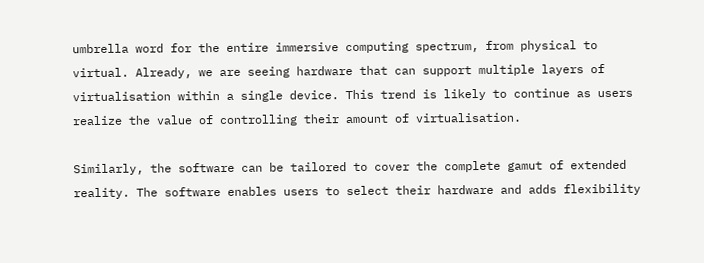umbrella word for the entire immersive computing spectrum, from physical to virtual. Already, we are seeing hardware that can support multiple layers of virtualisation within a single device. This trend is likely to continue as users realize the value of controlling their amount of virtualisation.

Similarly, the software can be tailored to cover the complete gamut of extended reality. The software enables users to select their hardware and adds flexibility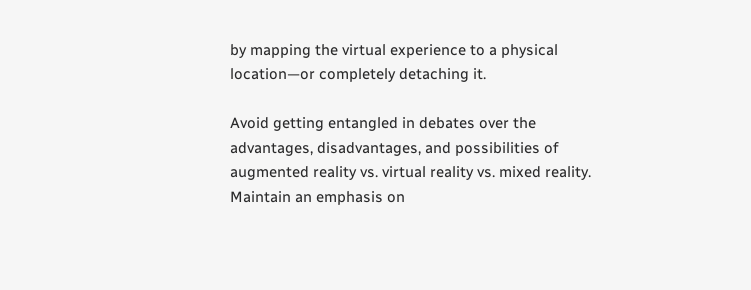by mapping the virtual experience to a physical location—or completely detaching it.

Avoid getting entangled in debates over the advantages, disadvantages, and possibilities of augmented reality vs. virtual reality vs. mixed reality. Maintain an emphasis on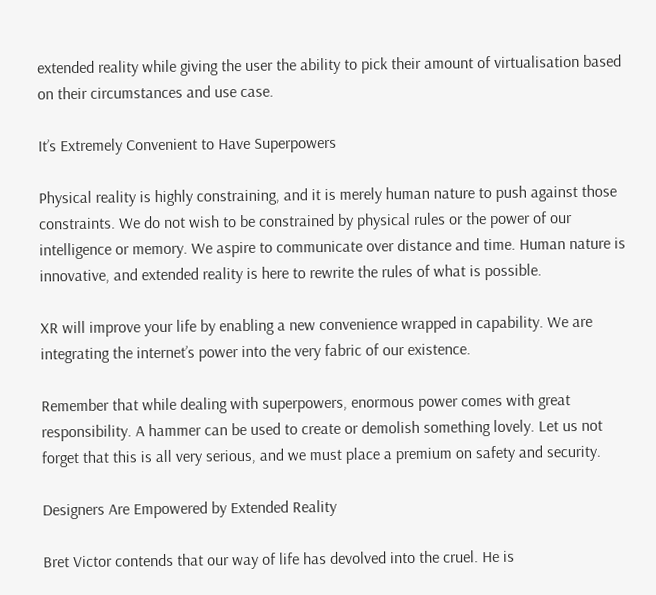extended reality while giving the user the ability to pick their amount of virtualisation based on their circumstances and use case.

It’s Extremely Convenient to Have Superpowers

Physical reality is highly constraining, and it is merely human nature to push against those constraints. We do not wish to be constrained by physical rules or the power of our intelligence or memory. We aspire to communicate over distance and time. Human nature is innovative, and extended reality is here to rewrite the rules of what is possible.

XR will improve your life by enabling a new convenience wrapped in capability. We are integrating the internet’s power into the very fabric of our existence.

Remember that while dealing with superpowers, enormous power comes with great responsibility. A hammer can be used to create or demolish something lovely. Let us not forget that this is all very serious, and we must place a premium on safety and security.

Designers Are Empowered by Extended Reality

Bret Victor contends that our way of life has devolved into the cruel. He is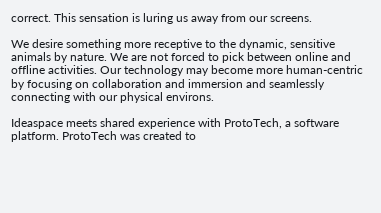correct. This sensation is luring us away from our screens.

We desire something more receptive to the dynamic, sensitive animals by nature. We are not forced to pick between online and offline activities. Our technology may become more human-centric by focusing on collaboration and immersion and seamlessly connecting with our physical environs.

Ideaspace meets shared experience with ProtoTech, a software platform. ProtoTech was created to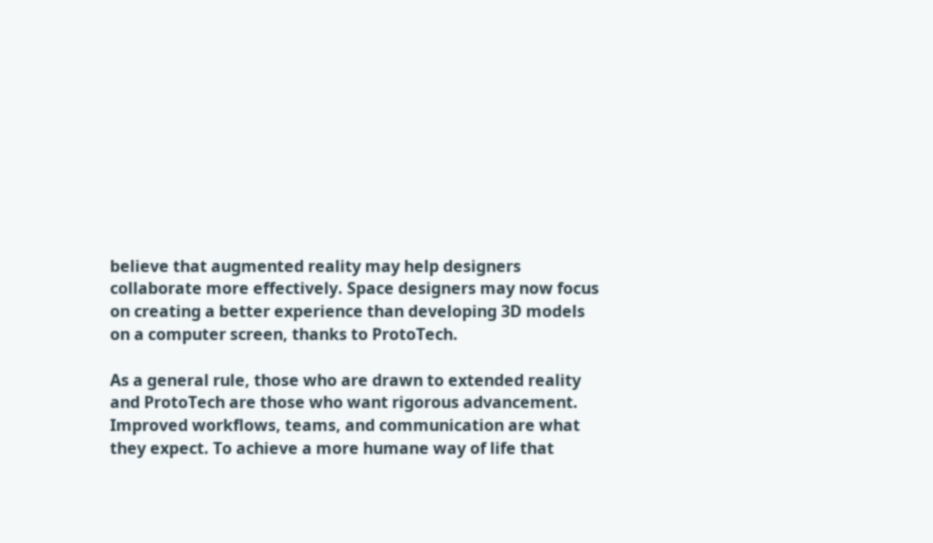believe that augmented reality may help designers collaborate more effectively. Space designers may now focus on creating a better experience than developing 3D models on a computer screen, thanks to ProtoTech.

As a general rule, those who are drawn to extended reality and ProtoTech are those who want rigorous advancement. Improved workflows, teams, and communication are what they expect. To achieve a more humane way of life that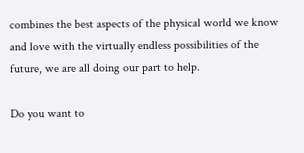combines the best aspects of the physical world we know and love with the virtually endless possibilities of the future, we are all doing our part to help.

Do you want to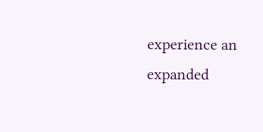experience an expanded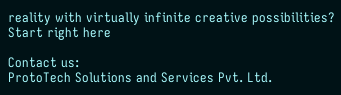reality with virtually infinite creative possibilities? Start right here

Contact us:
ProtoTech Solutions and Services Pvt. Ltd.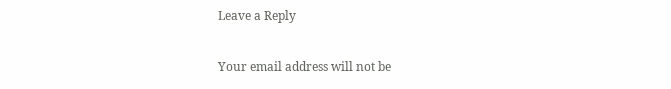Leave a Reply

Your email address will not be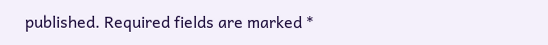published. Required fields are marked *